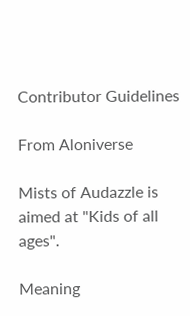Contributor Guidelines

From Aloniverse

Mists of Audazzle is aimed at "Kids of all ages".

Meaning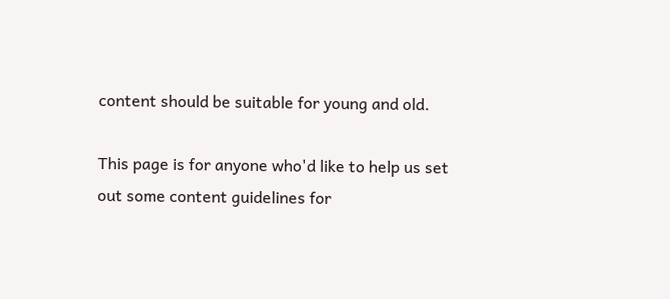content should be suitable for young and old.

This page is for anyone who'd like to help us set out some content guidelines for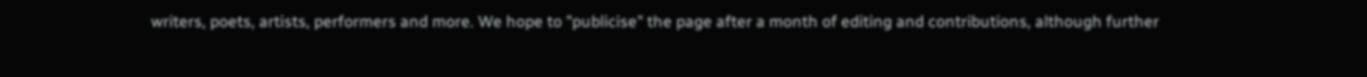writers, poets, artists, performers and more. We hope to "publicise" the page after a month of editing and contributions, although further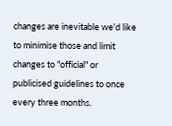changes are inevitable we'd like to minimise those and limit changes to "official" or publicised guidelines to once every three months.